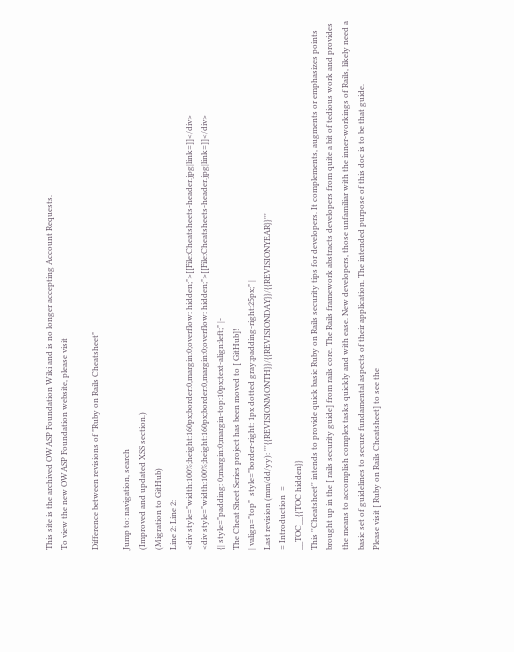This site is the archived OWASP Foundation Wiki and is no longer accepting Account Requests.
To view the new OWASP Foundation website, please visit

Difference between revisions of "Ruby on Rails Cheatsheet"

Jump to: navigation, search
(Improved and updated XSS section.)
(Migration to GitHub)
Line 2: Line 2:
<div style="width:100%;height:160px;border:0,margin:0;overflow: hidden;">[[File:Cheatsheets-header.jpg|link=]]</div>
<div style="width:100%;height:160px;border:0,margin:0;overflow: hidden;">[[File:Cheatsheets-header.jpg|link=]]</div>
{| style="padding: 0;margin:0;margin-top:10px;text-align:left;" |-
The Cheat Sheet Series project has been moved to [ GitHub]!
| valign="top"  style="border-right: 1px dotted gray;padding-right:25px;" |
Last revision (mm/dd/yy): '''{{REVISIONMONTH}}/{{REVISIONDAY}}/{{REVISIONYEAR}}'''
= Introduction  =
__TOC__{{TOC hidden}}
This ''Cheatsheet'' intends to provide quick basic Ruby on Rails security tips for developers. It complements, augments or emphasizes points brought up in the [ rails security guide] from rails core. The Rails framework abstracts developers from quite a bit of tedious work and provides the means to accomplish complex tasks quickly and with ease. New developers, those unfamiliar with the inner-workings of Rails, likely need a basic set of guidelines to secure fundamental aspects of their application. The intended purpose of this doc is to be that guide.
Please visit [ Ruby on Rails Cheatsheet] to see the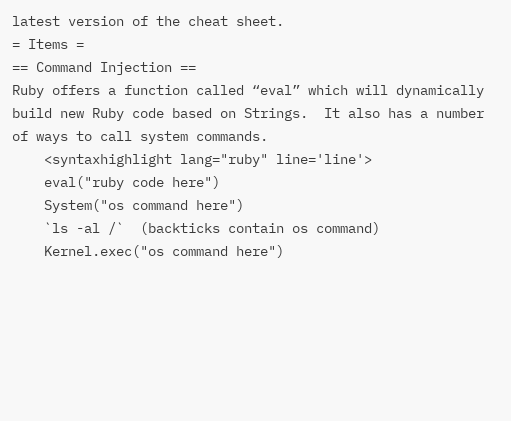latest version of the cheat sheet.
= Items =
== Command Injection ==
Ruby offers a function called “eval” which will dynamically build new Ruby code based on Strings.  It also has a number of ways to call system commands.
    <syntaxhighlight lang="ruby" line='line'>
    eval("ruby code here")
    System("os command here")
    `ls -al /`  (backticks contain os command)
    Kernel.exec("os command here")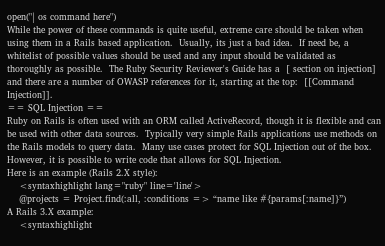open("| os command here")
While the power of these commands is quite useful, extreme care should be taken when using them in a Rails based application.  Usually, its just a bad idea.  If need be, a whitelist of possible values should be used and any input should be validated as thoroughly as possible.  The Ruby Security Reviewer's Guide has a  [ section on injection]  and there are a number of OWASP references for it, starting at the top:  [[Command Injection]].
== SQL Injection ==
Ruby on Rails is often used with an ORM called ActiveRecord, though it is flexible and can be used with other data sources.  Typically very simple Rails applications use methods on the Rails models to query data.  Many use cases protect for SQL Injection out of the box.  However, it is possible to write code that allows for SQL Injection.
Here is an example (Rails 2.X style):
    <syntaxhighlight lang="ruby" line='line'>
    @projects = Project.find(:all, :conditions => “name like #{params[:name]}”)
A Rails 3.X example:
    <syntaxhighlight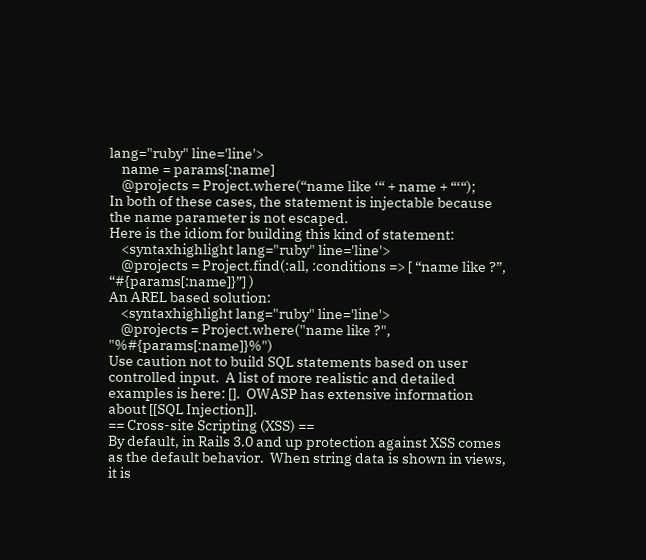lang="ruby" line='line'>
    name = params[:name]
    @projects = Project.where(“name like ‘“ + name + “‘“);
In both of these cases, the statement is injectable because the name parameter is not escaped.
Here is the idiom for building this kind of statement:
    <syntaxhighlight lang="ruby" line='line'>
    @projects = Project.find(:all, :conditions => [ “name like ?”, “#{params[:name]}”] )
An AREL based solution:
    <syntaxhighlight lang="ruby" line='line'>
    @projects = Project.where("name like ?", "%#{params[:name]}%")
Use caution not to build SQL statements based on user controlled input.  A list of more realistic and detailed examples is here: [].  OWASP has extensive information about [[SQL Injection]].
== Cross-site Scripting (XSS) ==
By default, in Rails 3.0 and up protection against XSS comes as the default behavior.  When string data is shown in views, it is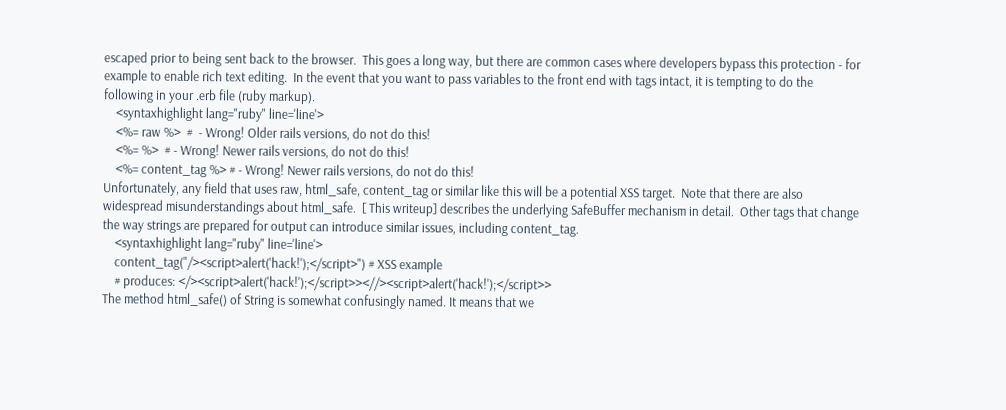escaped prior to being sent back to the browser.  This goes a long way, but there are common cases where developers bypass this protection - for example to enable rich text editing.  In the event that you want to pass variables to the front end with tags intact, it is tempting to do the following in your .erb file (ruby markup).
    <syntaxhighlight lang="ruby" line='line'>
    <%= raw %>  #  - Wrong! Older rails versions, do not do this!
    <%= %>  # - Wrong! Newer rails versions, do not do this!
    <%= content_tag %> # - Wrong! Newer rails versions, do not do this!
Unfortunately, any field that uses raw, html_safe, content_tag or similar like this will be a potential XSS target.  Note that there are also widespread misunderstandings about html_safe.  [ This writeup] describes the underlying SafeBuffer mechanism in detail.  Other tags that change the way strings are prepared for output can introduce similar issues, including content_tag.
    <syntaxhighlight lang="ruby" line='line'>
    content_tag("/><script>alert('hack!');</script>") # XSS example
    # produces: </><script>alert('hack!');</script>><//><script>alert('hack!');</script>>
The method html_safe() of String is somewhat confusingly named. It means that we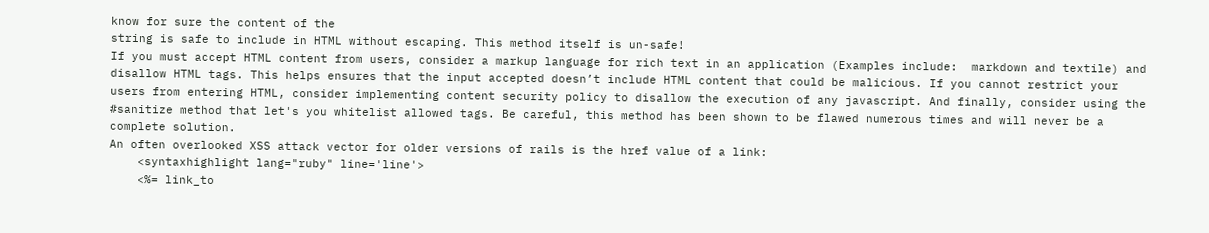know for sure the content of the
string is safe to include in HTML without escaping. This method itself is un-safe!
If you must accept HTML content from users, consider a markup language for rich text in an application (Examples include:  markdown and textile) and disallow HTML tags. This helps ensures that the input accepted doesn’t include HTML content that could be malicious. If you cannot restrict your users from entering HTML, consider implementing content security policy to disallow the execution of any javascript. And finally, consider using the #sanitize method that let's you whitelist allowed tags. Be careful, this method has been shown to be flawed numerous times and will never be a complete solution.
An often overlooked XSS attack vector for older versions of rails is the href value of a link:
    <syntaxhighlight lang="ruby" line='line'>
    <%= link_to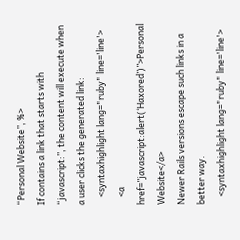“Personal Website”, %>
If contains a link that starts with “javascript:”, the content will execute when a user clicks the generated link:
    <syntaxhighlight lang="ruby" line='line'>
    <a href=”javascript:alert(‘Haxored’)”>Personal Website</a>
Newer Rails versions escape such links in a better way.
    <syntaxhighlight lang="ruby" line='line'>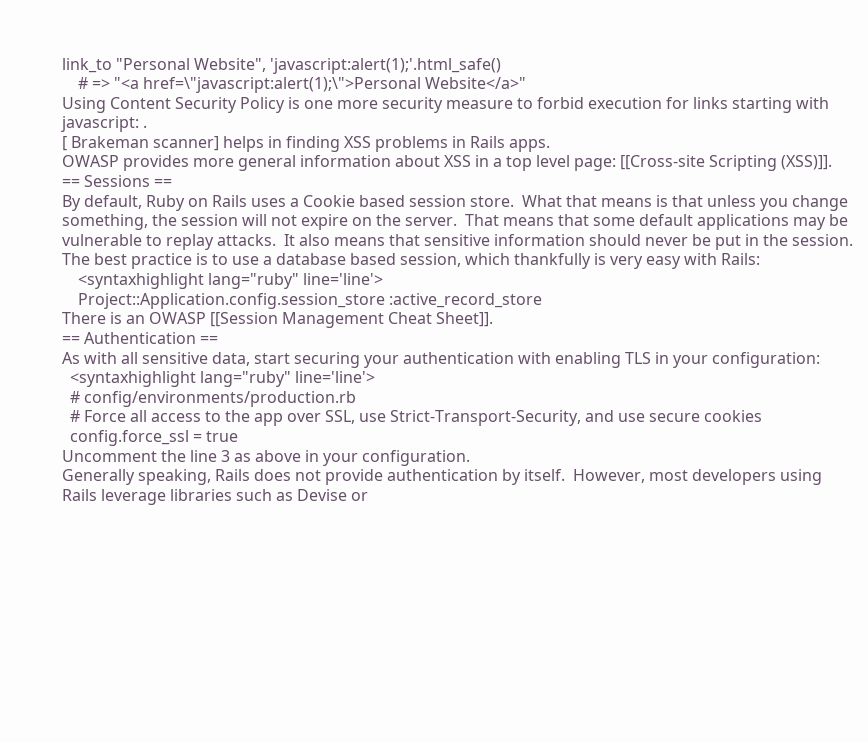link_to "Personal Website", 'javascript:alert(1);'.html_safe()
    # => "<a href=\"javascript:alert(1);\">Personal Website</a>"
Using Content Security Policy is one more security measure to forbid execution for links starting with javascript: .
[ Brakeman scanner] helps in finding XSS problems in Rails apps.
OWASP provides more general information about XSS in a top level page: [[Cross-site Scripting (XSS)]].
== Sessions ==
By default, Ruby on Rails uses a Cookie based session store.  What that means is that unless you change something, the session will not expire on the server.  That means that some default applications may be vulnerable to replay attacks.  It also means that sensitive information should never be put in the session.
The best practice is to use a database based session, which thankfully is very easy with Rails:
    <syntaxhighlight lang="ruby" line='line'>
    Project::Application.config.session_store :active_record_store
There is an OWASP [[Session Management Cheat Sheet]].
== Authentication ==
As with all sensitive data, start securing your authentication with enabling TLS in your configuration:
  <syntaxhighlight lang="ruby" line='line'>
  # config/environments/production.rb
  # Force all access to the app over SSL, use Strict-Transport-Security, and use secure cookies
  config.force_ssl = true
Uncomment the line 3 as above in your configuration.
Generally speaking, Rails does not provide authentication by itself.  However, most developers using Rails leverage libraries such as Devise or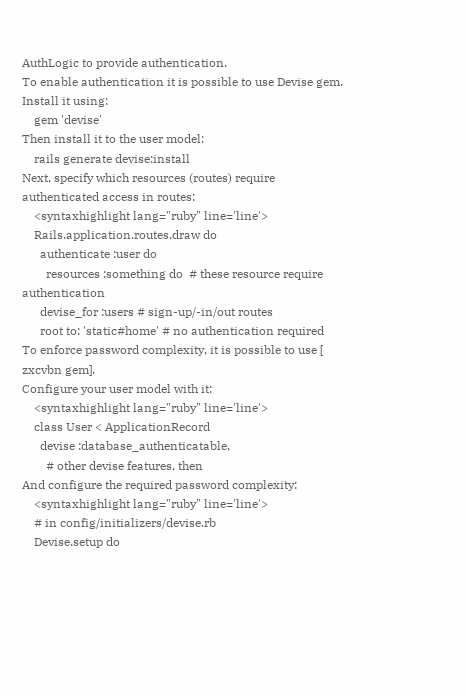AuthLogic to provide authentication.
To enable authentication it is possible to use Devise gem.
Install it using:
    gem 'devise'
Then install it to the user model:
    rails generate devise:install
Next, specify which resources (routes) require authenticated access in routes:
    <syntaxhighlight lang="ruby" line='line'>
    Rails.application.routes.draw do
      authenticate :user do
        resources :something do  # these resource require authentication
      devise_for :users # sign-up/-in/out routes
      root to: 'static#home' # no authentication required
To enforce password complexity, it is possible to use [ zxcvbn gem].
Configure your user model with it:
    <syntaxhighlight lang="ruby" line='line'>
    class User < ApplicationRecord
      devise :database_authenticatable,
        # other devise features, then
And configure the required password complexity:
    <syntaxhighlight lang="ruby" line='line'>
    # in config/initializers/devise.rb
    Devise.setup do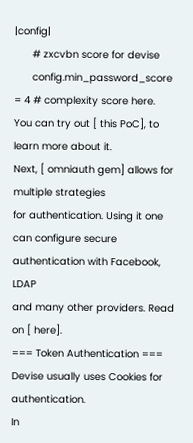|config|
      # zxcvbn score for devise
      config.min_password_score = 4 # complexity score here.
You can try out [ this PoC], to learn more about it.
Next, [ omniauth gem] allows for multiple strategies
for authentication. Using it one can configure secure authentication with Facebook, LDAP
and many other providers. Read on [ here].
=== Token Authentication ===
Devise usually uses Cookies for authentication.
In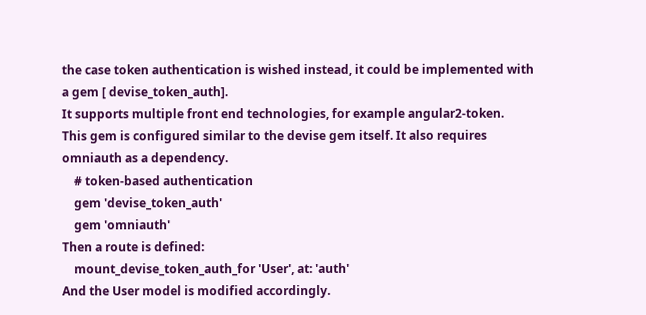the case token authentication is wished instead, it could be implemented with
a gem [ devise_token_auth].
It supports multiple front end technologies, for example angular2-token.
This gem is configured similar to the devise gem itself. It also requires
omniauth as a dependency.
    # token-based authentication
    gem 'devise_token_auth'
    gem 'omniauth'
Then a route is defined:
    mount_devise_token_auth_for 'User', at: 'auth'
And the User model is modified accordingly.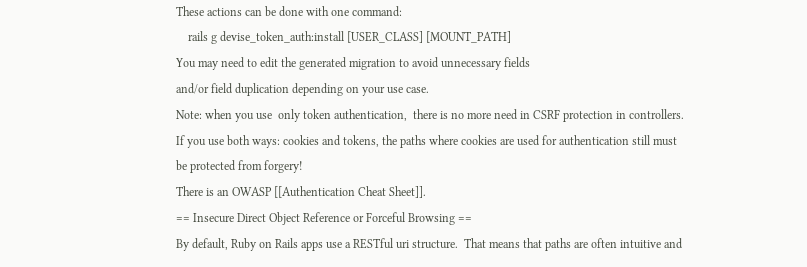These actions can be done with one command:
    rails g devise_token_auth:install [USER_CLASS] [MOUNT_PATH]
You may need to edit the generated migration to avoid unnecessary fields
and/or field duplication depending on your use case.
Note: when you use  only token authentication,  there is no more need in CSRF protection in controllers. If you use both ways: cookies and tokens, the paths where cookies are used for authentication still must be protected from forgery!
There is an OWASP [[Authentication Cheat Sheet]].
== Insecure Direct Object Reference or Forceful Browsing ==
By default, Ruby on Rails apps use a RESTful uri structure.  That means that paths are often intuitive and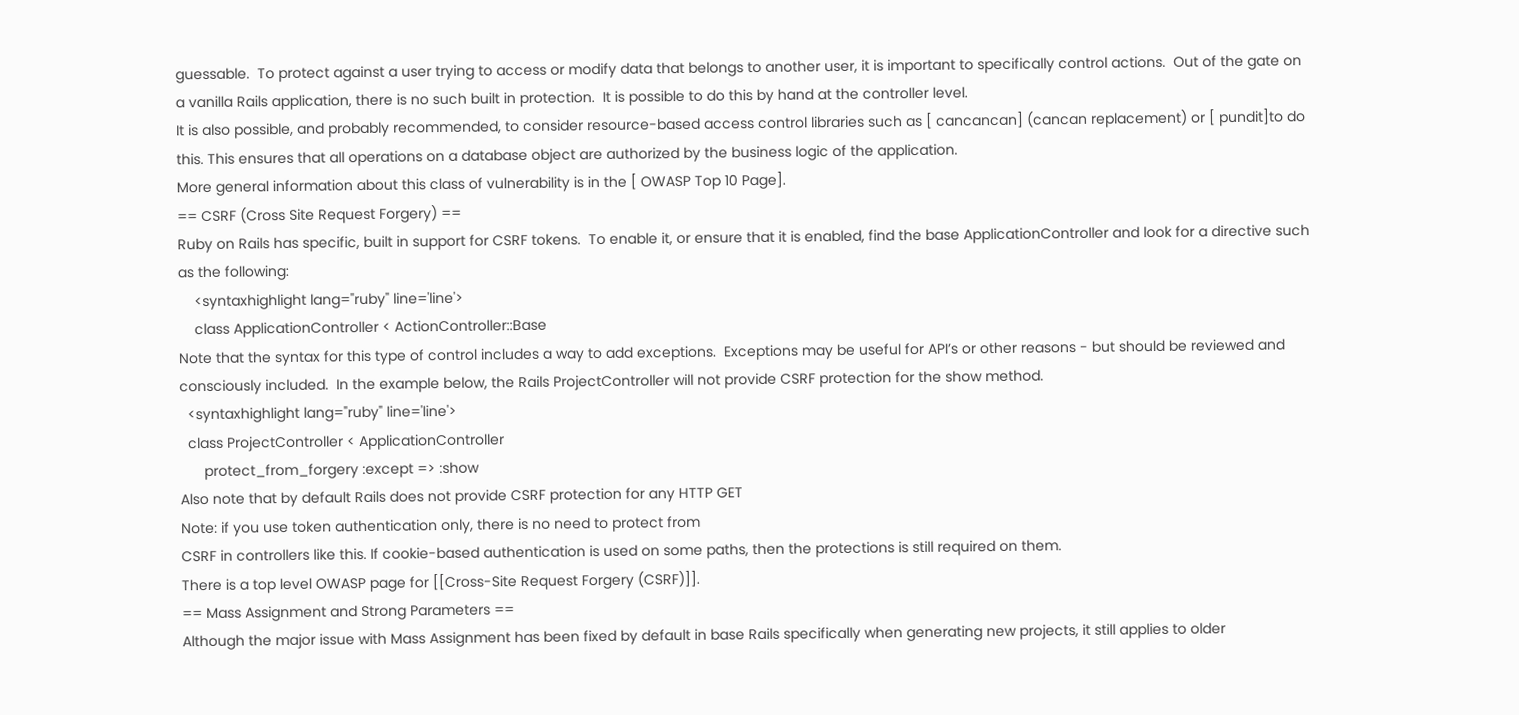guessable.  To protect against a user trying to access or modify data that belongs to another user, it is important to specifically control actions.  Out of the gate on a vanilla Rails application, there is no such built in protection.  It is possible to do this by hand at the controller level.
It is also possible, and probably recommended, to consider resource-based access control libraries such as [ cancancan] (cancan replacement) or [ pundit]to do this. This ensures that all operations on a database object are authorized by the business logic of the application.
More general information about this class of vulnerability is in the [ OWASP Top 10 Page].
== CSRF (Cross Site Request Forgery) ==
Ruby on Rails has specific, built in support for CSRF tokens.  To enable it, or ensure that it is enabled, find the base ApplicationController and look for a directive such as the following:
    <syntaxhighlight lang="ruby" line='line'>
    class ApplicationController < ActionController::Base
Note that the syntax for this type of control includes a way to add exceptions.  Exceptions may be useful for API’s or other reasons - but should be reviewed and consciously included.  In the example below, the Rails ProjectController will not provide CSRF protection for the show method.
  <syntaxhighlight lang="ruby" line='line'>
  class ProjectController < ApplicationController
      protect_from_forgery :except => :show
Also note that by default Rails does not provide CSRF protection for any HTTP GET
Note: if you use token authentication only, there is no need to protect from
CSRF in controllers like this. If cookie-based authentication is used on some paths, then the protections is still required on them.
There is a top level OWASP page for [[Cross-Site Request Forgery (CSRF)]].
== Mass Assignment and Strong Parameters ==
Although the major issue with Mass Assignment has been fixed by default in base Rails specifically when generating new projects, it still applies to older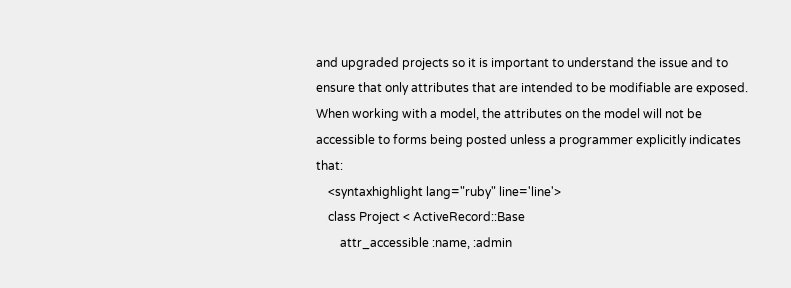and upgraded projects so it is important to understand the issue and to ensure that only attributes that are intended to be modifiable are exposed.
When working with a model, the attributes on the model will not be accessible to forms being posted unless a programmer explicitly indicates that:
    <syntaxhighlight lang="ruby" line='line'>
    class Project < ActiveRecord::Base
        attr_accessible :name, :admin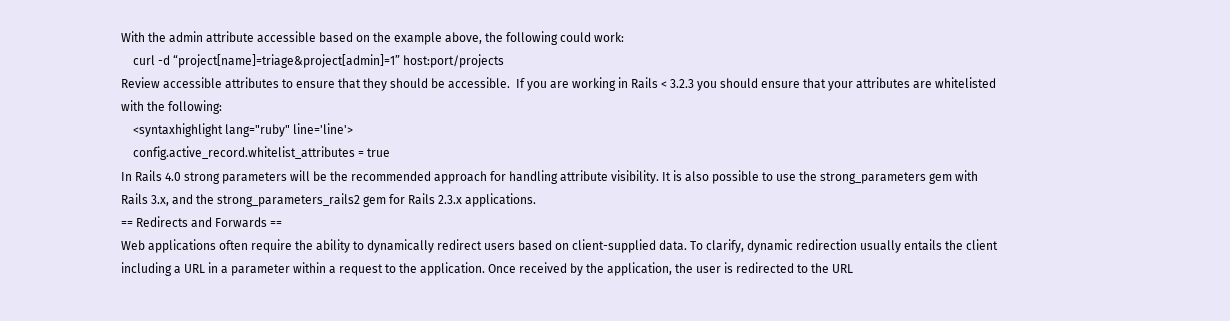With the admin attribute accessible based on the example above, the following could work:
    curl -d “project[name]=triage&project[admin]=1” host:port/projects
Review accessible attributes to ensure that they should be accessible.  If you are working in Rails < 3.2.3 you should ensure that your attributes are whitelisted with the following:
    <syntaxhighlight lang="ruby" line='line'>
    config.active_record.whitelist_attributes = true
In Rails 4.0 strong parameters will be the recommended approach for handling attribute visibility. It is also possible to use the strong_parameters gem with Rails 3.x, and the strong_parameters_rails2 gem for Rails 2.3.x applications.
== Redirects and Forwards ==
Web applications often require the ability to dynamically redirect users based on client-supplied data. To clarify, dynamic redirection usually entails the client including a URL in a parameter within a request to the application. Once received by the application, the user is redirected to the URL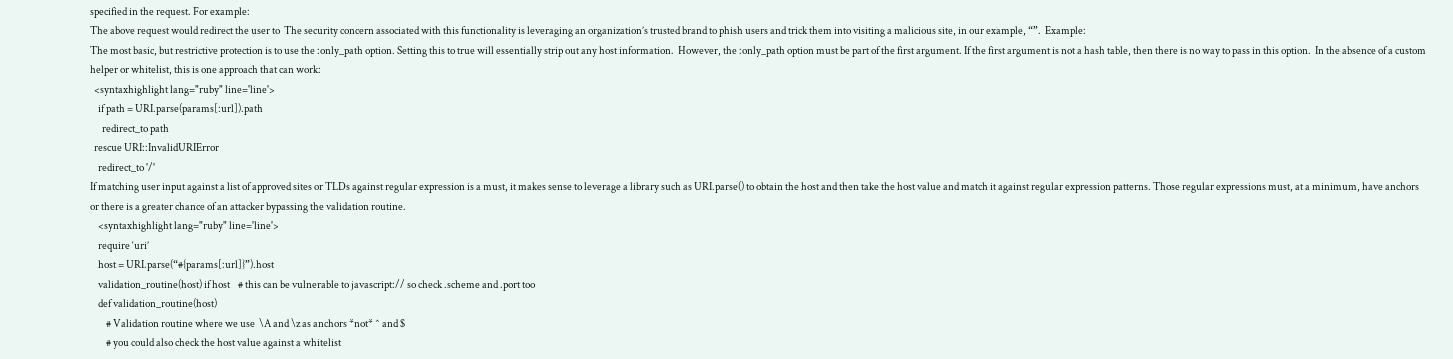specified in the request. For example:
The above request would redirect the user to  The security concern associated with this functionality is leveraging an organization’s trusted brand to phish users and trick them into visiting a malicious site, in our example, “”.  Example:
The most basic, but restrictive protection is to use the :only_path option. Setting this to true will essentially strip out any host information.  However, the :only_path option must be part of the first argument. If the first argument is not a hash table, then there is no way to pass in this option.  In the absence of a custom helper or whitelist, this is one approach that can work:
  <syntaxhighlight lang="ruby" line='line'>
    if path = URI.parse(params[:url]).path
      redirect_to path
  rescue URI::InvalidURIError
    redirect_to '/'
If matching user input against a list of approved sites or TLDs against regular expression is a must, it makes sense to leverage a library such as URI.parse() to obtain the host and then take the host value and match it against regular expression patterns. Those regular expressions must, at a minimum, have anchors or there is a greater chance of an attacker bypassing the validation routine.
    <syntaxhighlight lang="ruby" line='line'>
    require ‘uri’
    host = URI.parse(“#{params[:url]}”).host
    validation_routine(host) if host    # this can be vulnerable to javascript:// so check .scheme and .port too
    def validation_routine(host)
        # Validation routine where we use  \A and \z as anchors *not* ^ and $
        # you could also check the host value against a whitelist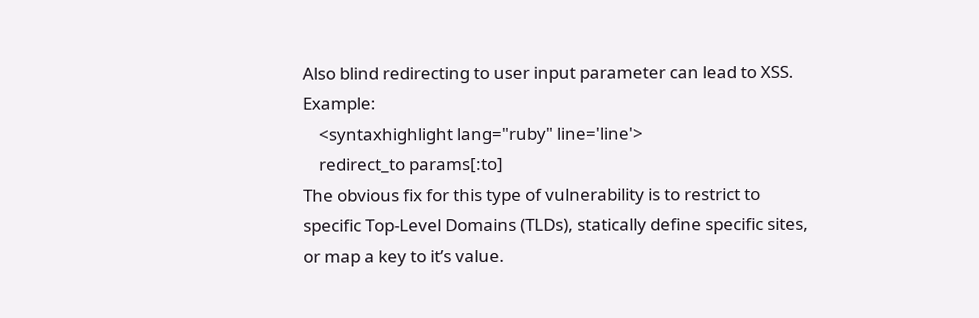Also blind redirecting to user input parameter can lead to XSS. Example:
    <syntaxhighlight lang="ruby" line='line'>
    redirect_to params[:to]
The obvious fix for this type of vulnerability is to restrict to specific Top-Level Domains (TLDs), statically define specific sites, or map a key to it’s value.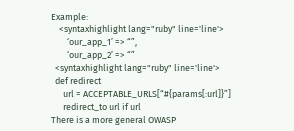Example:
    <syntaxhighlight lang="ruby" line='line'>
        ‘our_app_1’ => “”,
        ‘our_app_2’ => “”
  <syntaxhighlight lang="ruby" line='line'>
  def redirect
      url = ACCEPTABLE_URLS[“#{params[:url]}”]
      redirect_to url if url
There is a more general OWASP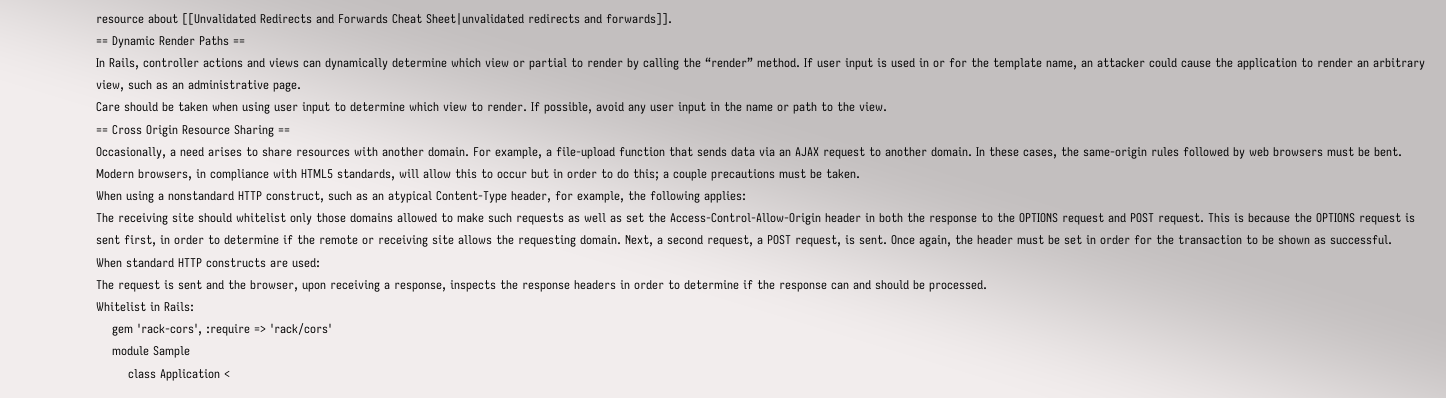resource about [[Unvalidated Redirects and Forwards Cheat Sheet|unvalidated redirects and forwards]].
== Dynamic Render Paths ==
In Rails, controller actions and views can dynamically determine which view or partial to render by calling the “render” method. If user input is used in or for the template name, an attacker could cause the application to render an arbitrary view, such as an administrative page.
Care should be taken when using user input to determine which view to render. If possible, avoid any user input in the name or path to the view.
== Cross Origin Resource Sharing ==
Occasionally, a need arises to share resources with another domain. For example, a file-upload function that sends data via an AJAX request to another domain. In these cases, the same-origin rules followed by web browsers must be bent. Modern browsers, in compliance with HTML5 standards, will allow this to occur but in order to do this; a couple precautions must be taken.
When using a nonstandard HTTP construct, such as an atypical Content-Type header, for example, the following applies:
The receiving site should whitelist only those domains allowed to make such requests as well as set the Access-Control-Allow-Origin header in both the response to the OPTIONS request and POST request. This is because the OPTIONS request is sent first, in order to determine if the remote or receiving site allows the requesting domain. Next, a second request, a POST request, is sent. Once again, the header must be set in order for the transaction to be shown as successful.
When standard HTTP constructs are used:
The request is sent and the browser, upon receiving a response, inspects the response headers in order to determine if the response can and should be processed.
Whitelist in Rails:
    gem 'rack-cors', :require => 'rack/cors'
    module Sample
        class Application <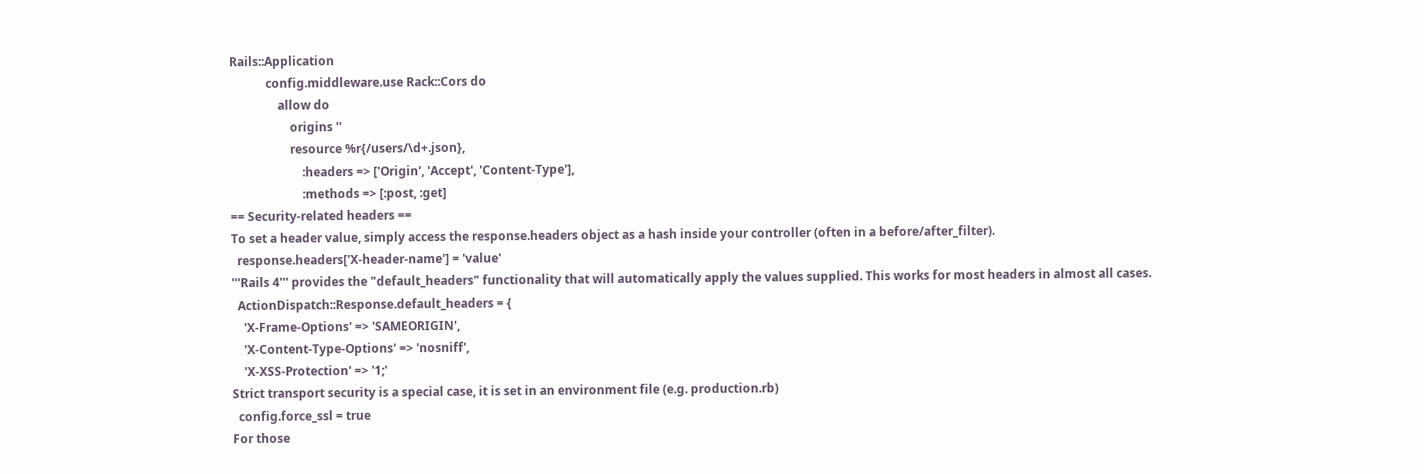Rails::Application
            config.middleware.use Rack::Cors do
                allow do
                    origins ''
                    resource %r{/users/\d+.json},
                        :headers => ['Origin', 'Accept', 'Content-Type'],
                        :methods => [:post, :get]
== Security-related headers ==
To set a header value, simply access the response.headers object as a hash inside your controller (often in a before/after_filter).
  response.headers['X-header-name'] = 'value'
'''Rails 4''' provides the "default_headers" functionality that will automatically apply the values supplied. This works for most headers in almost all cases.
  ActionDispatch::Response.default_headers = {
    'X-Frame-Options' => 'SAMEORIGIN',
    'X-Content-Type-Options' => 'nosniff',
    'X-XSS-Protection' => '1;'
Strict transport security is a special case, it is set in an environment file (e.g. production.rb)
  config.force_ssl = true
For those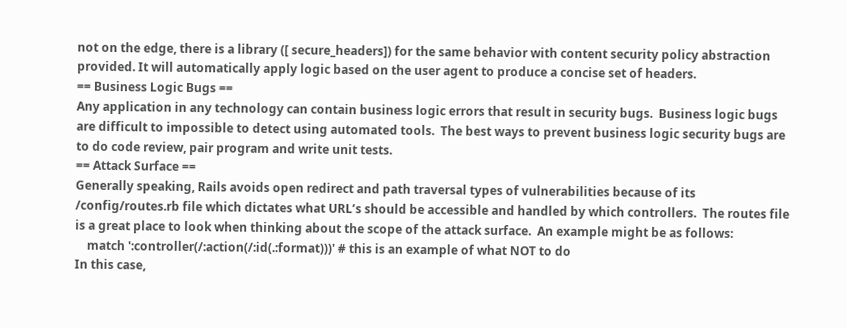not on the edge, there is a library ([ secure_headers]) for the same behavior with content security policy abstraction provided. It will automatically apply logic based on the user agent to produce a concise set of headers.
== Business Logic Bugs ==
Any application in any technology can contain business logic errors that result in security bugs.  Business logic bugs are difficult to impossible to detect using automated tools.  The best ways to prevent business logic security bugs are to do code review, pair program and write unit tests.
== Attack Surface ==
Generally speaking, Rails avoids open redirect and path traversal types of vulnerabilities because of its /config/routes.rb file which dictates what URL’s should be accessible and handled by which controllers.  The routes file is a great place to look when thinking about the scope of the attack surface.  An example might be as follows:
    match ':controller(/:action(/:id(.:format)))' # this is an example of what NOT to do
In this case,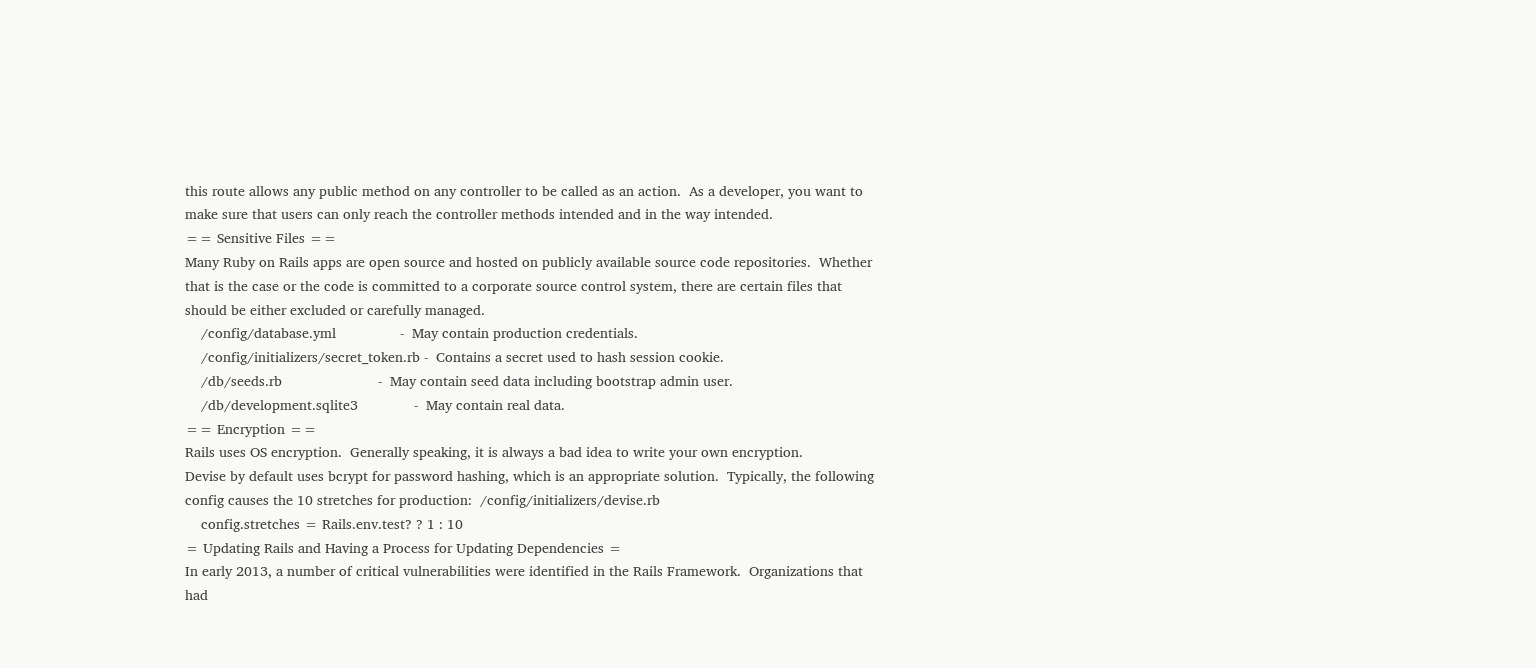this route allows any public method on any controller to be called as an action.  As a developer, you want to make sure that users can only reach the controller methods intended and in the way intended.
== Sensitive Files ==
Many Ruby on Rails apps are open source and hosted on publicly available source code repositories.  Whether that is the case or the code is committed to a corporate source control system, there are certain files that should be either excluded or carefully managed.
    /config/database.yml                -  May contain production credentials.
    /config/initializers/secret_token.rb -  Contains a secret used to hash session cookie.
    /db/seeds.rb                        -  May contain seed data including bootstrap admin user.
    /db/development.sqlite3              -  May contain real data.
== Encryption ==
Rails uses OS encryption.  Generally speaking, it is always a bad idea to write your own encryption.
Devise by default uses bcrypt for password hashing, which is an appropriate solution.  Typically, the following config causes the 10 stretches for production:  /config/initializers/devise.rb
    config.stretches = Rails.env.test? ? 1 : 10
= Updating Rails and Having a Process for Updating Dependencies =
In early 2013, a number of critical vulnerabilities were identified in the Rails Framework.  Organizations that had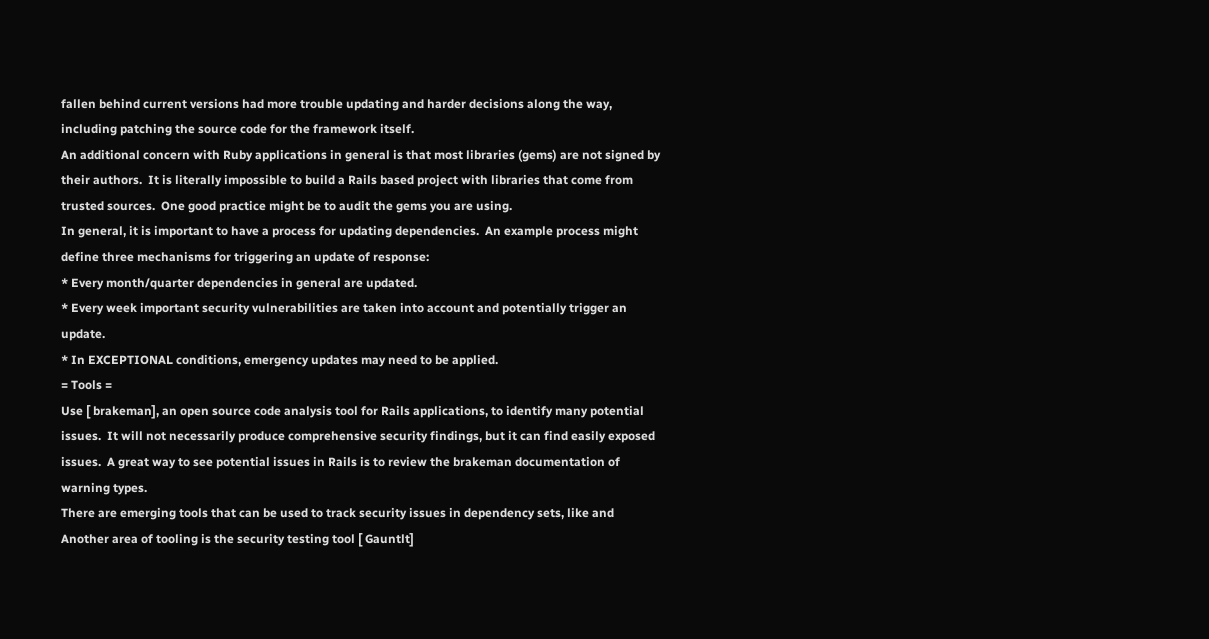fallen behind current versions had more trouble updating and harder decisions along the way, including patching the source code for the framework itself.
An additional concern with Ruby applications in general is that most libraries (gems) are not signed by their authors.  It is literally impossible to build a Rails based project with libraries that come from trusted sources.  One good practice might be to audit the gems you are using.
In general, it is important to have a process for updating dependencies.  An example process might define three mechanisms for triggering an update of response:
* Every month/quarter dependencies in general are updated.
* Every week important security vulnerabilities are taken into account and potentially trigger an update.
* In EXCEPTIONAL conditions, emergency updates may need to be applied.
= Tools =
Use [ brakeman], an open source code analysis tool for Rails applications, to identify many potential issues.  It will not necessarily produce comprehensive security findings, but it can find easily exposed issues.  A great way to see potential issues in Rails is to review the brakeman documentation of warning types.
There are emerging tools that can be used to track security issues in dependency sets, like and
Another area of tooling is the security testing tool [ Gauntlt]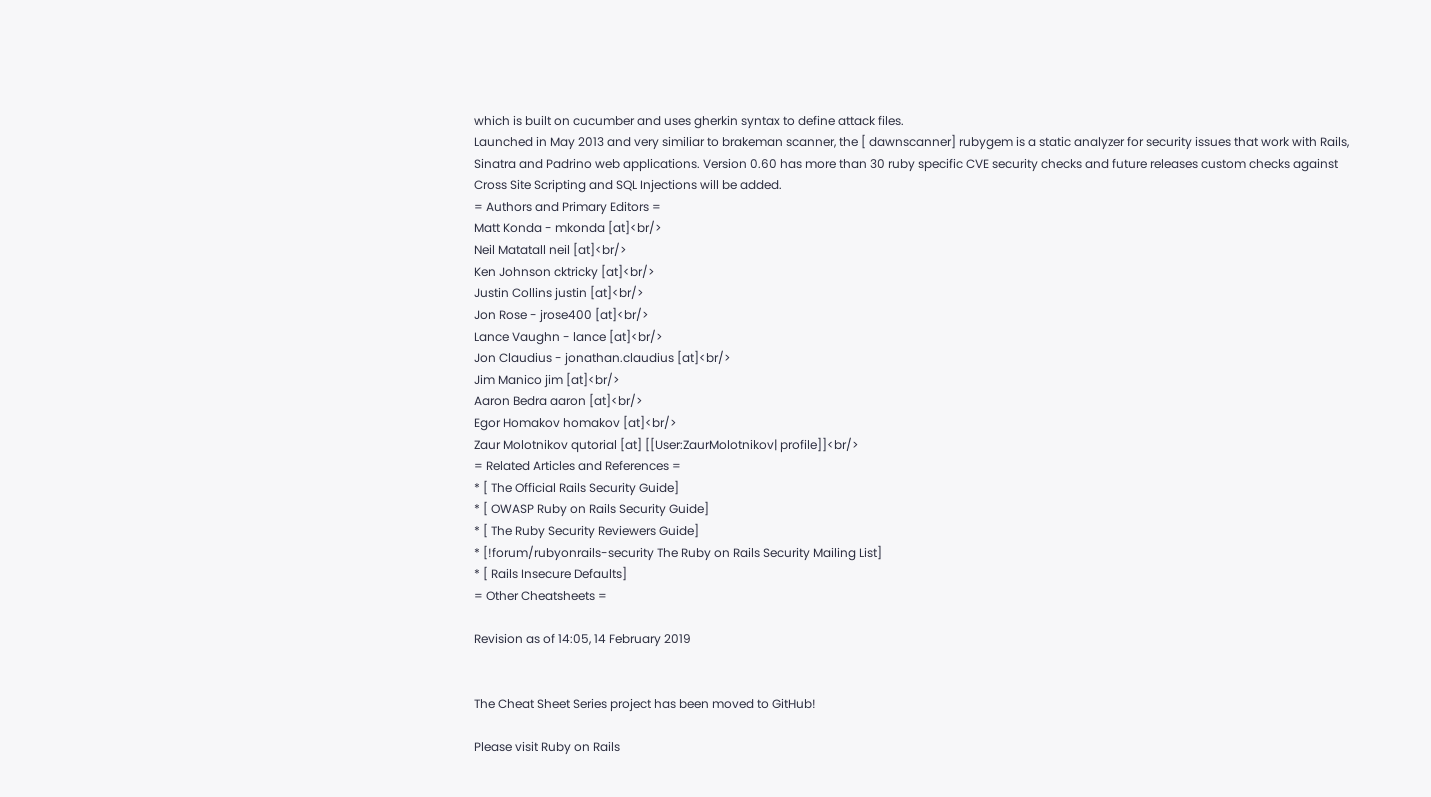which is built on cucumber and uses gherkin syntax to define attack files.
Launched in May 2013 and very similiar to brakeman scanner, the [ dawnscanner] rubygem is a static analyzer for security issues that work with Rails, Sinatra and Padrino web applications. Version 0.60 has more than 30 ruby specific CVE security checks and future releases custom checks against Cross Site Scripting and SQL Injections will be added.
= Authors and Primary Editors =
Matt Konda - mkonda [at]<br/>
Neil Matatall neil [at]<br/>
Ken Johnson cktricky [at]<br/>
Justin Collins justin [at]<br/>
Jon Rose - jrose400 [at]<br/>
Lance Vaughn - lance [at]<br/>
Jon Claudius - jonathan.claudius [at]<br/>
Jim Manico jim [at]<br/>
Aaron Bedra aaron [at]<br/>
Egor Homakov homakov [at]<br/>
Zaur Molotnikov qutorial [at] [[User:ZaurMolotnikov| profile]]<br/>
= Related Articles and References =
* [ The Official Rails Security Guide]
* [ OWASP Ruby on Rails Security Guide]
* [ The Ruby Security Reviewers Guide]
* [!forum/rubyonrails-security The Ruby on Rails Security Mailing List]
* [ Rails Insecure Defaults]
= Other Cheatsheets =

Revision as of 14:05, 14 February 2019


The Cheat Sheet Series project has been moved to GitHub!

Please visit Ruby on Rails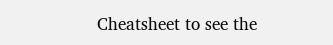Cheatsheet to see the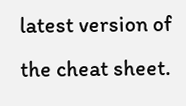latest version of the cheat sheet.